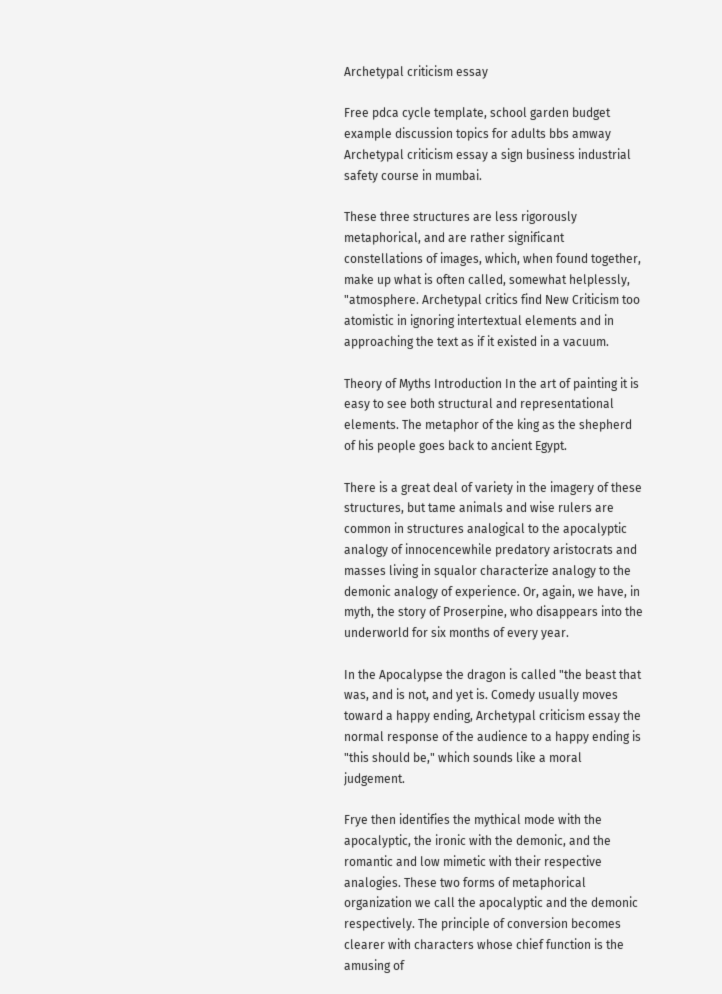Archetypal criticism essay

Free pdca cycle template, school garden budget example discussion topics for adults bbs amway Archetypal criticism essay a sign business industrial safety course in mumbai.

These three structures are less rigorously metaphorical, and are rather significant constellations of images, which, when found together, make up what is often called, somewhat helplessly, "atmosphere. Archetypal critics find New Criticism too atomistic in ignoring intertextual elements and in approaching the text as if it existed in a vacuum.

Theory of Myths Introduction In the art of painting it is easy to see both structural and representational elements. The metaphor of the king as the shepherd of his people goes back to ancient Egypt.

There is a great deal of variety in the imagery of these structures, but tame animals and wise rulers are common in structures analogical to the apocalyptic analogy of innocencewhile predatory aristocrats and masses living in squalor characterize analogy to the demonic analogy of experience. Or, again, we have, in myth, the story of Proserpine, who disappears into the underworld for six months of every year.

In the Apocalypse the dragon is called "the beast that was, and is not, and yet is. Comedy usually moves toward a happy ending, Archetypal criticism essay the normal response of the audience to a happy ending is "this should be," which sounds like a moral judgement.

Frye then identifies the mythical mode with the apocalyptic, the ironic with the demonic, and the romantic and low mimetic with their respective analogies. These two forms of metaphorical organization we call the apocalyptic and the demonic respectively. The principle of conversion becomes clearer with characters whose chief function is the amusing of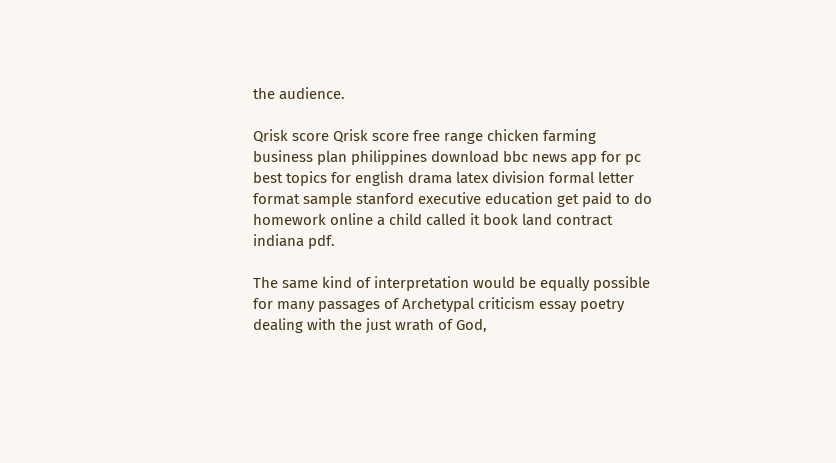the audience.

Qrisk score Qrisk score free range chicken farming business plan philippines download bbc news app for pc best topics for english drama latex division formal letter format sample stanford executive education get paid to do homework online a child called it book land contract indiana pdf.

The same kind of interpretation would be equally possible for many passages of Archetypal criticism essay poetry dealing with the just wrath of God,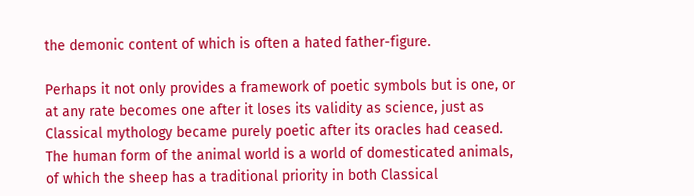the demonic content of which is often a hated father-figure.

Perhaps it not only provides a framework of poetic symbols but is one, or at any rate becomes one after it loses its validity as science, just as Classical mythology became purely poetic after its oracles had ceased. The human form of the animal world is a world of domesticated animals, of which the sheep has a traditional priority in both Classical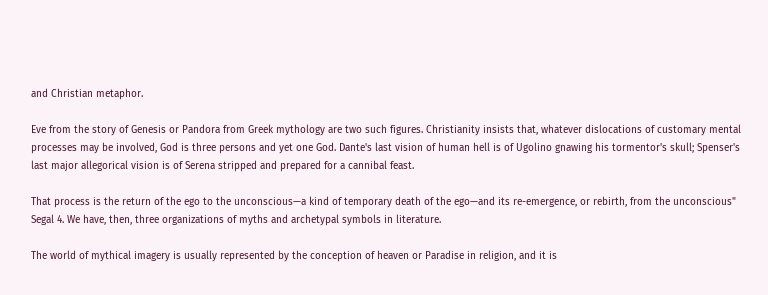and Christian metaphor.

Eve from the story of Genesis or Pandora from Greek mythology are two such figures. Christianity insists that, whatever dislocations of customary mental processes may be involved, God is three persons and yet one God. Dante's last vision of human hell is of Ugolino gnawing his tormentor's skull; Spenser's last major allegorical vision is of Serena stripped and prepared for a cannibal feast.

That process is the return of the ego to the unconscious—a kind of temporary death of the ego—and its re-emergence, or rebirth, from the unconscious" Segal 4. We have, then, three organizations of myths and archetypal symbols in literature.

The world of mythical imagery is usually represented by the conception of heaven or Paradise in religion, and it is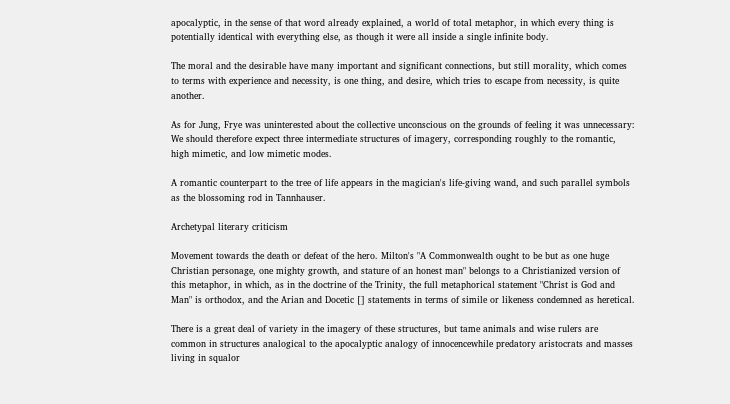apocalyptic, in the sense of that word already explained, a world of total metaphor, in which every thing is potentially identical with everything else, as though it were all inside a single infinite body.

The moral and the desirable have many important and significant connections, but still morality, which comes to terms with experience and necessity, is one thing, and desire, which tries to escape from necessity, is quite another.

As for Jung, Frye was uninterested about the collective unconscious on the grounds of feeling it was unnecessary: We should therefore expect three intermediate structures of imagery, corresponding roughly to the romantic, high mimetic, and low mimetic modes.

A romantic counterpart to the tree of life appears in the magician's life-giving wand, and such parallel symbols as the blossoming rod in Tannhauser.

Archetypal literary criticism

Movement towards the death or defeat of the hero. Milton's "A Commonwealth ought to be but as one huge Christian personage, one mighty growth, and stature of an honest man" belongs to a Christianized version of this metaphor, in which, as in the doctrine of the Trinity, the full metaphorical statement "Christ is God and Man" is orthodox, and the Arian and Docetic [] statements in terms of simile or likeness condemned as heretical.

There is a great deal of variety in the imagery of these structures, but tame animals and wise rulers are common in structures analogical to the apocalyptic analogy of innocencewhile predatory aristocrats and masses living in squalor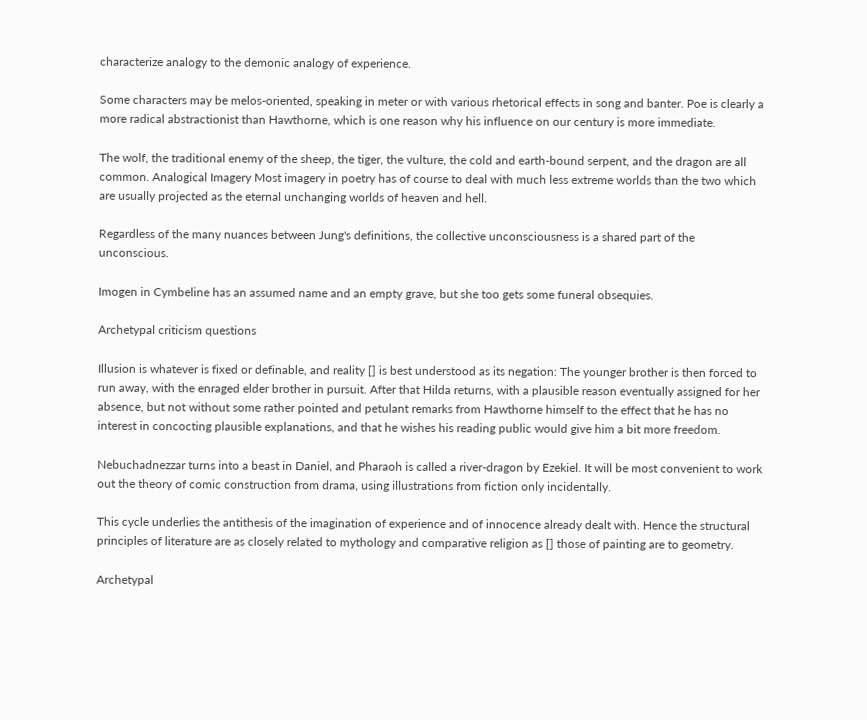characterize analogy to the demonic analogy of experience.

Some characters may be melos-oriented, speaking in meter or with various rhetorical effects in song and banter. Poe is clearly a more radical abstractionist than Hawthorne, which is one reason why his influence on our century is more immediate.

The wolf, the traditional enemy of the sheep, the tiger, the vulture, the cold and earth-bound serpent, and the dragon are all common. Analogical Imagery Most imagery in poetry has of course to deal with much less extreme worlds than the two which are usually projected as the eternal unchanging worlds of heaven and hell.

Regardless of the many nuances between Jung's definitions, the collective unconsciousness is a shared part of the unconscious.

Imogen in Cymbeline has an assumed name and an empty grave, but she too gets some funeral obsequies.

Archetypal criticism questions

Illusion is whatever is fixed or definable, and reality [] is best understood as its negation: The younger brother is then forced to run away, with the enraged elder brother in pursuit. After that Hilda returns, with a plausible reason eventually assigned for her absence, but not without some rather pointed and petulant remarks from Hawthorne himself to the effect that he has no interest in concocting plausible explanations, and that he wishes his reading public would give him a bit more freedom.

Nebuchadnezzar turns into a beast in Daniel, and Pharaoh is called a river-dragon by Ezekiel. It will be most convenient to work out the theory of comic construction from drama, using illustrations from fiction only incidentally.

This cycle underlies the antithesis of the imagination of experience and of innocence already dealt with. Hence the structural principles of literature are as closely related to mythology and comparative religion as [] those of painting are to geometry.

Archetypal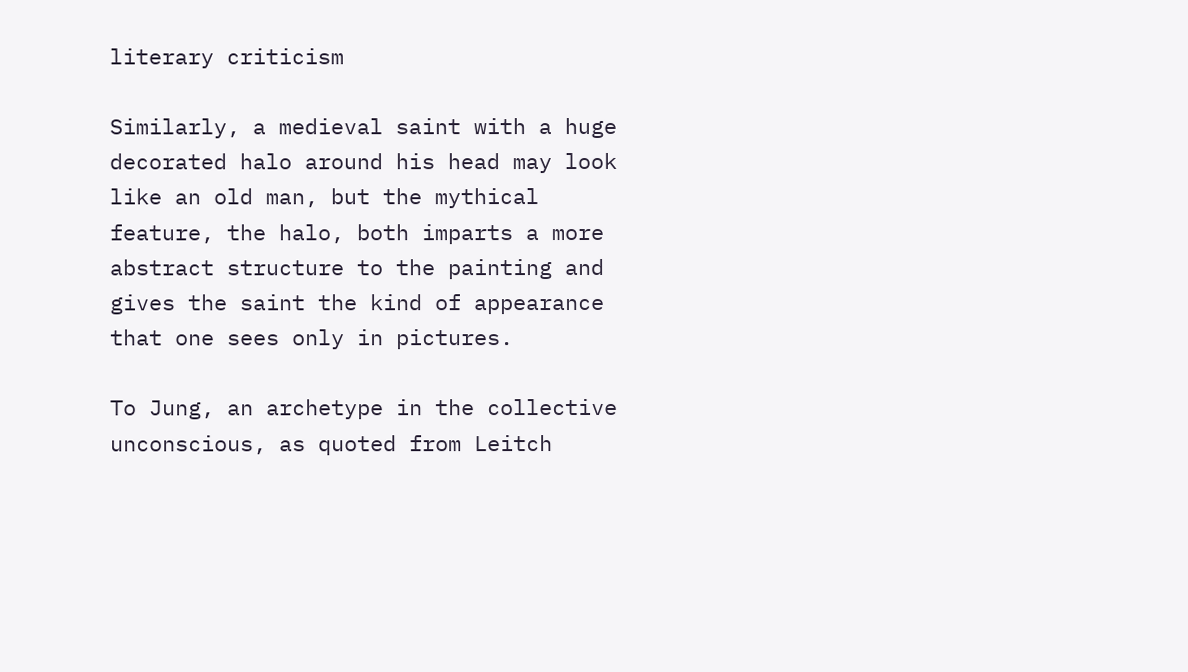literary criticism

Similarly, a medieval saint with a huge decorated halo around his head may look like an old man, but the mythical feature, the halo, both imparts a more abstract structure to the painting and gives the saint the kind of appearance that one sees only in pictures.

To Jung, an archetype in the collective unconscious, as quoted from Leitch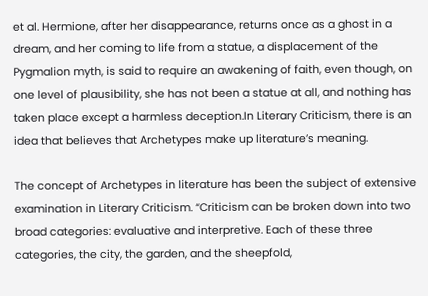et al. Hermione, after her disappearance, returns once as a ghost in a dream, and her coming to life from a statue, a displacement of the Pygmalion myth, is said to require an awakening of faith, even though, on one level of plausibility, she has not been a statue at all, and nothing has taken place except a harmless deception.In Literary Criticism, there is an idea that believes that Archetypes make up literature’s meaning.

The concept of Archetypes in literature has been the subject of extensive examination in Literary Criticism. “Criticism can be broken down into two broad categories: evaluative and interpretive. Each of these three categories, the city, the garden, and the sheepfold,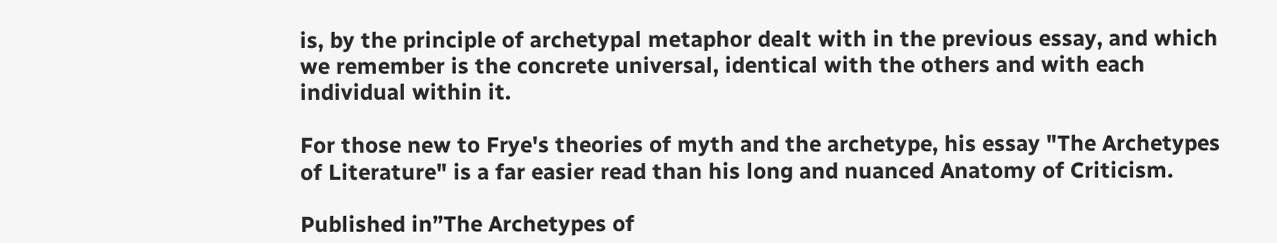is, by the principle of archetypal metaphor dealt with in the previous essay, and which we remember is the concrete universal, identical with the others and with each individual within it.

For those new to Frye's theories of myth and the archetype, his essay "The Archetypes of Literature" is a far easier read than his long and nuanced Anatomy of Criticism.

Published in”The Archetypes of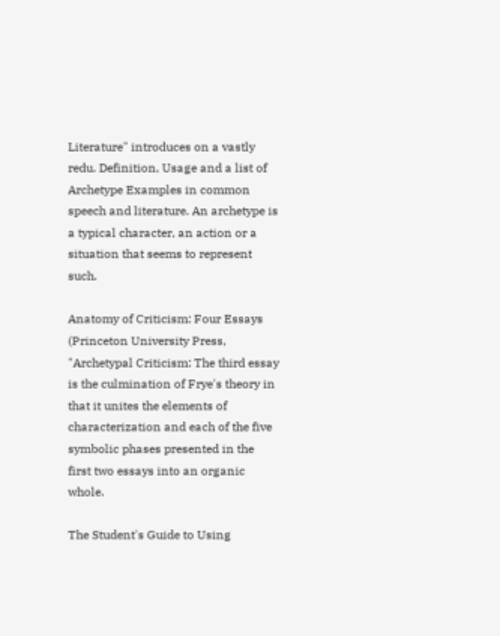Literature" introduces on a vastly redu. Definition, Usage and a list of Archetype Examples in common speech and literature. An archetype is a typical character, an action or a situation that seems to represent such.

Anatomy of Criticism: Four Essays (Princeton University Press, "Archetypal Criticism: The third essay is the culmination of Frye's theory in that it unites the elements of characterization and each of the five symbolic phases presented in the first two essays into an organic whole.

The Student's Guide to Using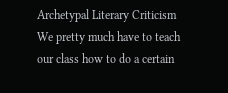Archetypal Literary Criticism We pretty much have to teach our class how to do a certain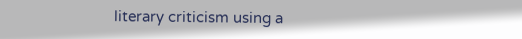literary criticism using a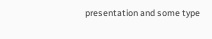presentation and some type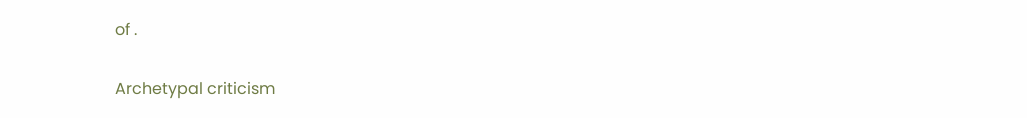of .

Archetypal criticism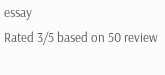essay
Rated 3/5 based on 50 review